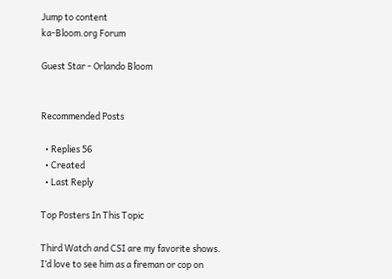Jump to content
ka-Bloom.org Forum

Guest Star - Orlando Bloom


Recommended Posts

  • Replies 56
  • Created
  • Last Reply

Top Posters In This Topic

Third Watch and CSI are my favorite shows. I’d love to see him as a fireman or cop on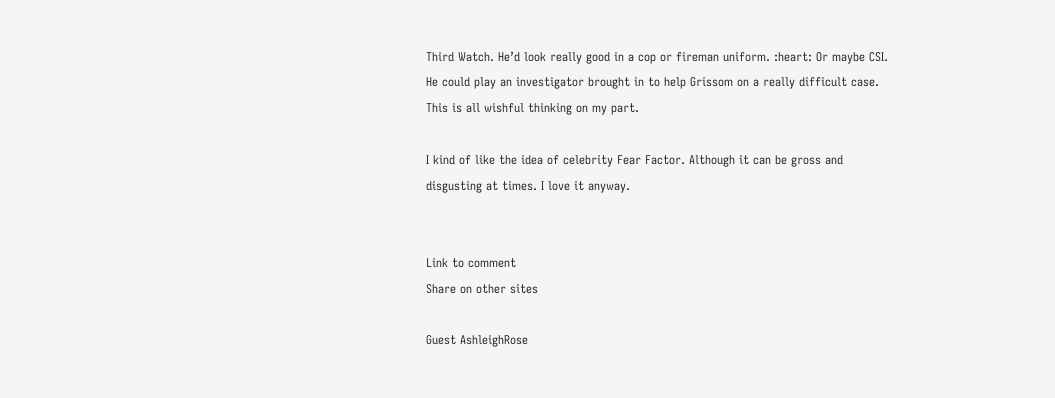Third Watch. He’d look really good in a cop or fireman uniform. :heart: Or maybe CSI. He could play an investigator brought in to help Grissom on a really difficult case. This is all wishful thinking on my part.

I kind of like the idea of celebrity Fear Factor. Although it can be gross and disgusting at times. I love it anyway.


Link to comment
Share on other sites

Guest AshleighRose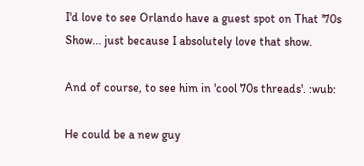I'd love to see Orlando have a guest spot on That '70s Show... just because I absolutely love that show.

And of course, to see him in 'cool 70s threads'. :wub:

He could be a new guy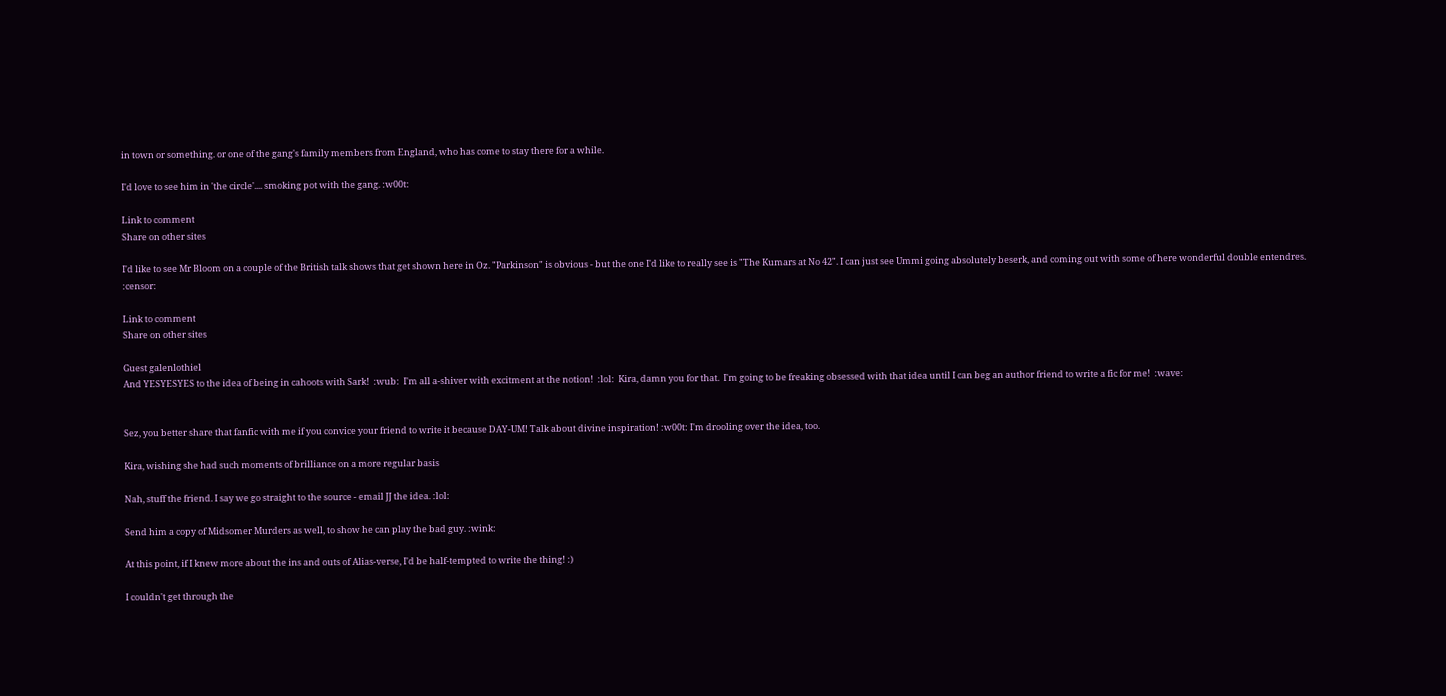in town or something. or one of the gang's family members from England, who has come to stay there for a while.

I'd love to see him in 'the circle'.... smoking pot with the gang. :w00t:

Link to comment
Share on other sites

I'd like to see Mr Bloom on a couple of the British talk shows that get shown here in Oz. "Parkinson" is obvious - but the one I'd like to really see is "The Kumars at No 42". I can just see Ummi going absolutely beserk, and coming out with some of here wonderful double entendres. :censor:

Link to comment
Share on other sites

Guest galenlothiel
And YESYESYES to the idea of being in cahoots with Sark!  :wub:  I'm all a-shiver with excitment at the notion!  :lol:  Kira, damn you for that.  I'm going to be freaking obsessed with that idea until I can beg an author friend to write a fic for me!  :wave:


Sez, you better share that fanfic with me if you convice your friend to write it because DAY-UM! Talk about divine inspiration! :w00t: I'm drooling over the idea, too.

Kira, wishing she had such moments of brilliance on a more regular basis

Nah, stuff the friend. I say we go straight to the source - email JJ the idea. :lol:

Send him a copy of Midsomer Murders as well, to show he can play the bad guy. :wink:

At this point, if I knew more about the ins and outs of Alias-verse, I'd be half-tempted to write the thing! :)

I couldn't get through the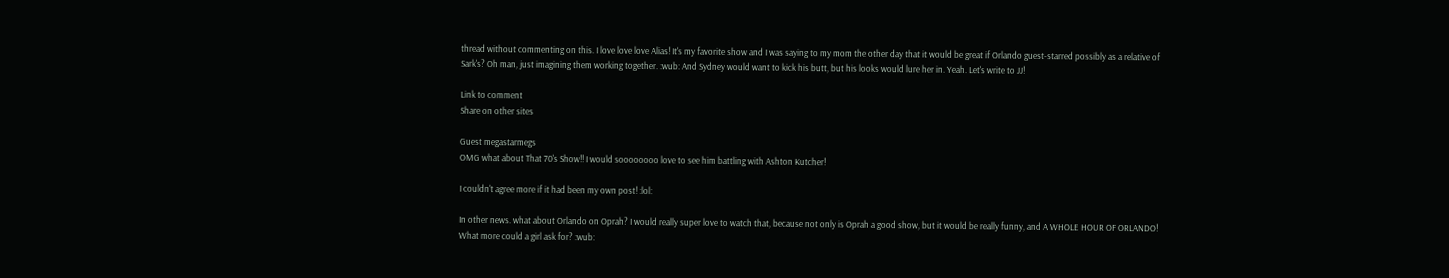thread without commenting on this. I love love love Alias! It's my favorite show and I was saying to my mom the other day that it would be great if Orlando guest-starred possibly as a relative of Sark's? Oh man, just imagining them working together. :wub: And Sydney would want to kick his butt, but his looks would lure her in. Yeah. Let's write to JJ!

Link to comment
Share on other sites

Guest megastarmegs
OMG what about That 70's Show!! I would soooooooo love to see him battling with Ashton Kutcher!

I couldn't agree more if it had been my own post! :lol:

In other news. what about Orlando on Oprah? I would really super love to watch that, because not only is Oprah a good show, but it would be really funny, and A WHOLE HOUR OF ORLANDO! What more could a girl ask for? :wub: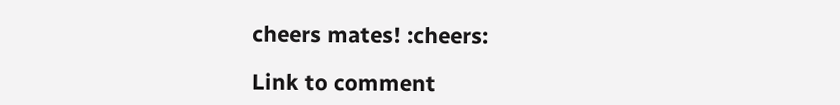cheers mates! :cheers:

Link to comment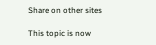Share on other sites

This topic is now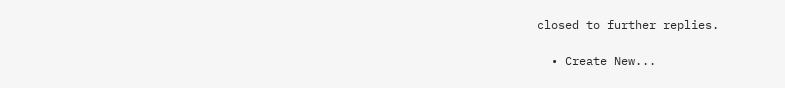closed to further replies.

  • Create New...